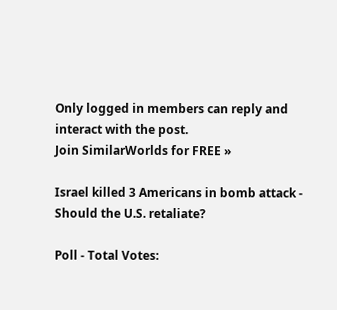Only logged in members can reply and interact with the post.
Join SimilarWorlds for FREE »

Israel killed 3 Americans in bomb attack - Should the U.S. retaliate?

Poll - Total Votes: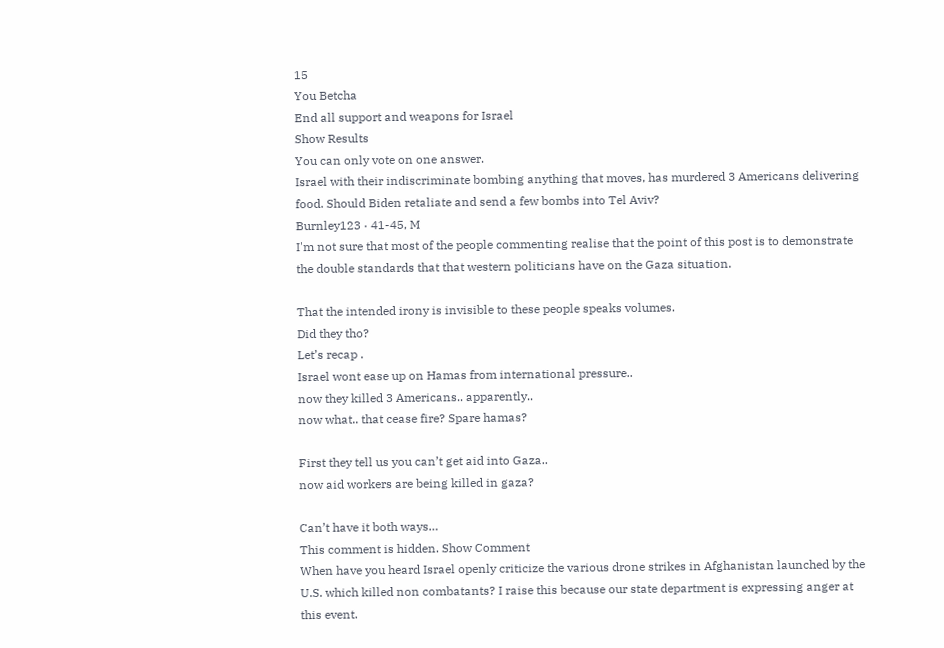15
You Betcha
End all support and weapons for Israel
Show Results
You can only vote on one answer.
Israel with their indiscriminate bombing anything that moves, has murdered 3 Americans delivering food. Should Biden retaliate and send a few bombs into Tel Aviv?
Burnley123 · 41-45, M
I'm not sure that most of the people commenting realise that the point of this post is to demonstrate the double standards that that western politicians have on the Gaza situation.

That the intended irony is invisible to these people speaks volumes.
Did they tho?
Let’s recap .
Israel wont ease up on Hamas from international pressure..
now they killed 3 Americans.. apparently..
now what.. that cease fire? Spare hamas?

First they tell us you can’t get aid into Gaza..
now aid workers are being killed in gaza?

Can’t have it both ways…
This comment is hidden. Show Comment
When have you heard Israel openly criticize the various drone strikes in Afghanistan launched by the U.S. which killed non combatants? I raise this because our state department is expressing anger at this event.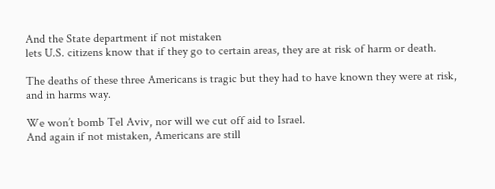And the State department if not mistaken
lets U.S. citizens know that if they go to certain areas, they are at risk of harm or death.

The deaths of these three Americans is tragic but they had to have known they were at risk, and in harms way.

We won’t bomb Tel Aviv, nor will we cut off aid to Israel.
And again if not mistaken, Americans are still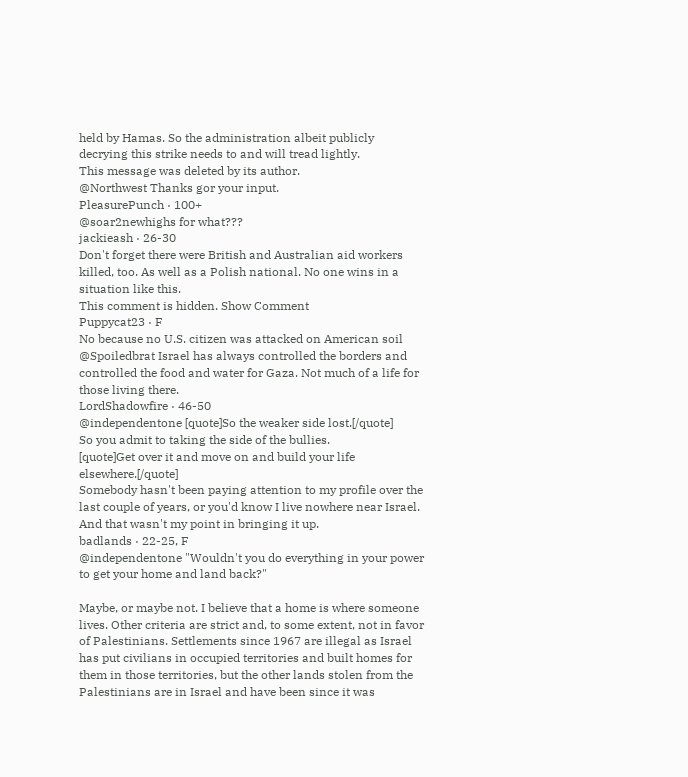held by Hamas. So the administration albeit publicly decrying this strike needs to and will tread lightly.
This message was deleted by its author.
@Northwest Thanks gor your input.
PleasurePunch · 100+
@soar2newhighs for what???
jackieash · 26-30
Don't forget there were British and Australian aid workers killed, too. As well as a Polish national. No one wins in a situation like this.
This comment is hidden. Show Comment
Puppycat23 · F
No because no U.S. citizen was attacked on American soil
@Spoiledbrat Israel has always controlled the borders and controlled the food and water for Gaza. Not much of a life for those living there.
LordShadowfire · 46-50
@independentone [quote]So the weaker side lost.[/quote]
So you admit to taking the side of the bullies.
[quote]Get over it and move on and build your life elsewhere.[/quote]
Somebody hasn't been paying attention to my profile over the last couple of years, or you'd know I live nowhere near Israel. And that wasn't my point in bringing it up.
badlands · 22-25, F
@independentone "Wouldn't you do everything in your power to get your home and land back?"

Maybe, or maybe not. I believe that a home is where someone lives. Other criteria are strict and, to some extent, not in favor of Palestinians. Settlements since 1967 are illegal as Israel has put civilians in occupied territories and built homes for them in those territories, but the other lands stolen from the Palestinians are in Israel and have been since it was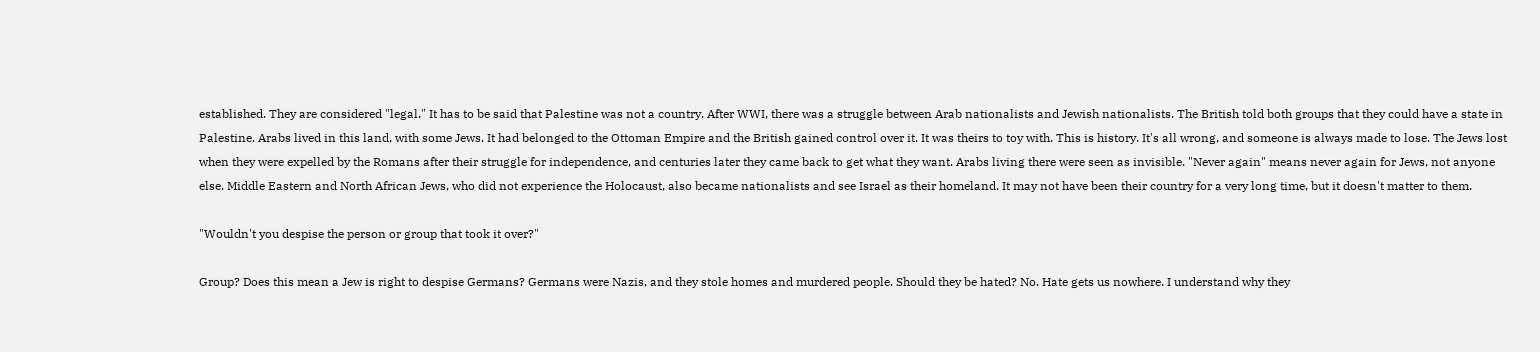established. They are considered "legal." It has to be said that Palestine was not a country. After WWI, there was a struggle between Arab nationalists and Jewish nationalists. The British told both groups that they could have a state in Palestine. Arabs lived in this land, with some Jews. It had belonged to the Ottoman Empire and the British gained control over it. It was theirs to toy with. This is history. It's all wrong, and someone is always made to lose. The Jews lost when they were expelled by the Romans after their struggle for independence, and centuries later they came back to get what they want. Arabs living there were seen as invisible. "Never again" means never again for Jews, not anyone else. Middle Eastern and North African Jews, who did not experience the Holocaust, also became nationalists and see Israel as their homeland. It may not have been their country for a very long time, but it doesn't matter to them.

"Wouldn't you despise the person or group that took it over?"

Group? Does this mean a Jew is right to despise Germans? Germans were Nazis, and they stole homes and murdered people. Should they be hated? No. Hate gets us nowhere. I understand why they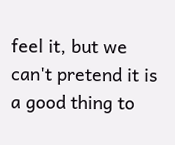feel it, but we can't pretend it is a good thing to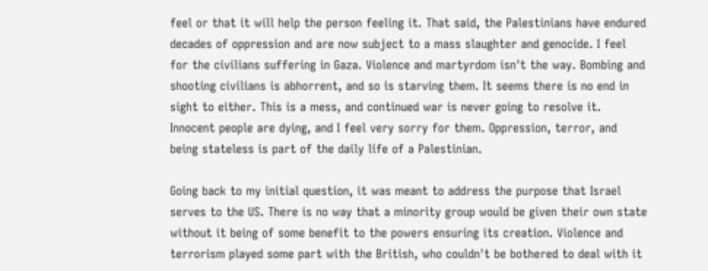feel or that it will help the person feeling it. That said, the Palestinians have endured decades of oppression and are now subject to a mass slaughter and genocide. I feel for the civilians suffering in Gaza. Violence and martyrdom isn't the way. Bombing and shooting civilians is abhorrent, and so is starving them. It seems there is no end in sight to either. This is a mess, and continued war is never going to resolve it. Innocent people are dying, and I feel very sorry for them. Oppression, terror, and being stateless is part of the daily life of a Palestinian.

Going back to my initial question, it was meant to address the purpose that Israel serves to the US. There is no way that a minority group would be given their own state without it being of some benefit to the powers ensuring its creation. Violence and terrorism played some part with the British, who couldn't be bothered to deal with it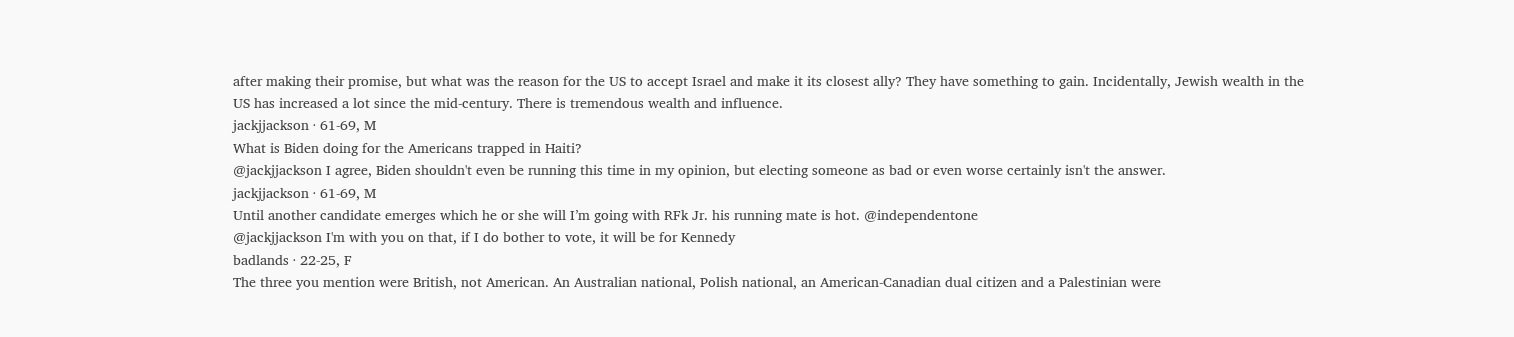after making their promise, but what was the reason for the US to accept Israel and make it its closest ally? They have something to gain. Incidentally, Jewish wealth in the US has increased a lot since the mid-century. There is tremendous wealth and influence.
jackjjackson · 61-69, M
What is Biden doing for the Americans trapped in Haiti?
@jackjjackson I agree, Biden shouldn't even be running this time in my opinion, but electing someone as bad or even worse certainly isn't the answer.
jackjjackson · 61-69, M
Until another candidate emerges which he or she will I’m going with RFk Jr. his running mate is hot. @independentone
@jackjjackson I'm with you on that, if I do bother to vote, it will be for Kennedy
badlands · 22-25, F
The three you mention were British, not American. An Australian national, Polish national, an American-Canadian dual citizen and a Palestinian were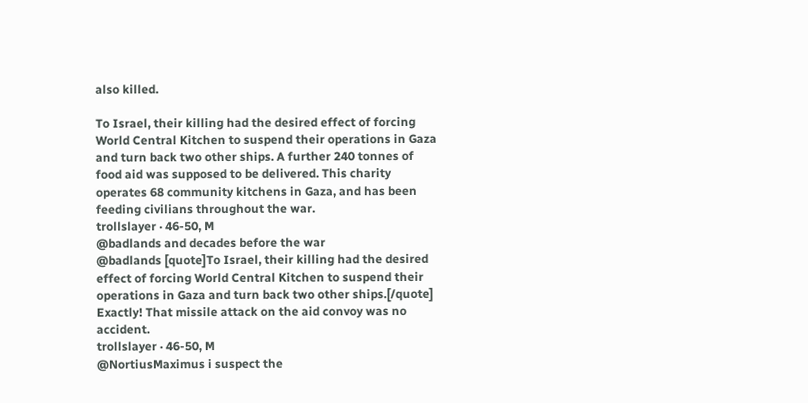also killed.

To Israel, their killing had the desired effect of forcing World Central Kitchen to suspend their operations in Gaza and turn back two other ships. A further 240 tonnes of food aid was supposed to be delivered. This charity operates 68 community kitchens in Gaza, and has been feeding civilians throughout the war.
trollslayer · 46-50, M
@badlands and decades before the war
@badlands [quote]To Israel, their killing had the desired effect of forcing World Central Kitchen to suspend their operations in Gaza and turn back two other ships.[/quote]
Exactly! That missile attack on the aid convoy was no accident.
trollslayer · 46-50, M
@NortiusMaximus i suspect the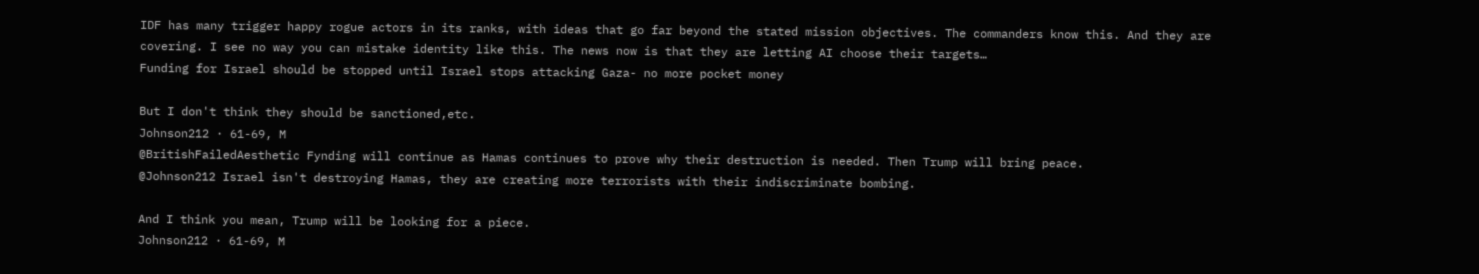IDF has many trigger happy rogue actors in its ranks, with ideas that go far beyond the stated mission objectives. The commanders know this. And they are covering. I see no way you can mistake identity like this. The news now is that they are letting AI choose their targets…
Funding for Israel should be stopped until Israel stops attacking Gaza- no more pocket money

But I don't think they should be sanctioned,etc.
Johnson212 · 61-69, M
@BritishFailedAesthetic Fynding will continue as Hamas continues to prove why their destruction is needed. Then Trump will bring peace.
@Johnson212 Israel isn't destroying Hamas, they are creating more terrorists with their indiscriminate bombing.

And I think you mean, Trump will be looking for a piece.
Johnson212 · 61-69, M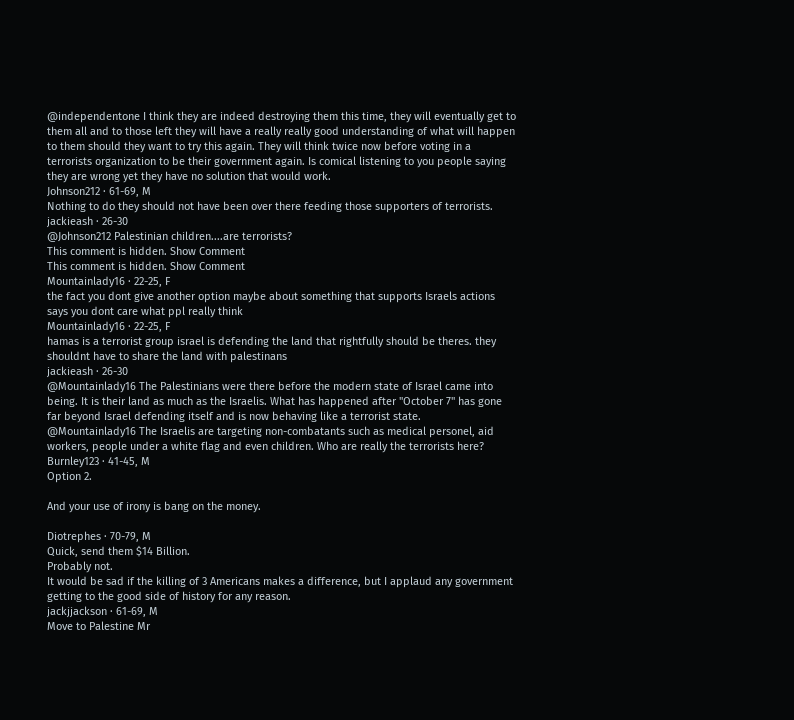@independentone I think they are indeed destroying them this time, they will eventually get to them all and to those left they will have a really really good understanding of what will happen to them should they want to try this again. They will think twice now before voting in a terrorists organization to be their government again. Is comical listening to you people saying they are wrong yet they have no solution that would work.
Johnson212 · 61-69, M
Nothing to do they should not have been over there feeding those supporters of terrorists.
jackieash · 26-30
@Johnson212 Palestinian children....are terrorists?
This comment is hidden. Show Comment
This comment is hidden. Show Comment
Mountainlady16 · 22-25, F
the fact you dont give another option maybe about something that supports Israels actions says you dont care what ppl really think
Mountainlady16 · 22-25, F
hamas is a terrorist group israel is defending the land that rightfully should be theres. they shouldnt have to share the land with palestinans
jackieash · 26-30
@Mountainlady16 The Palestinians were there before the modern state of Israel came into being. It is their land as much as the Israelis. What has happened after "October 7" has gone far beyond Israel defending itself and is now behaving like a terrorist state.
@Mountainlady16 The Israelis are targeting non-combatants such as medical personel, aid workers, people under a white flag and even children. Who are really the terrorists here?
Burnley123 · 41-45, M
Option 2.

And your use of irony is bang on the money.

Diotrephes · 70-79, M
Quick, send them $14 Billion.
Probably not.
It would be sad if the killing of 3 Americans makes a difference, but I applaud any government getting to the good side of history for any reason.
jackjjackson · 61-69, M
Move to Palestine Mr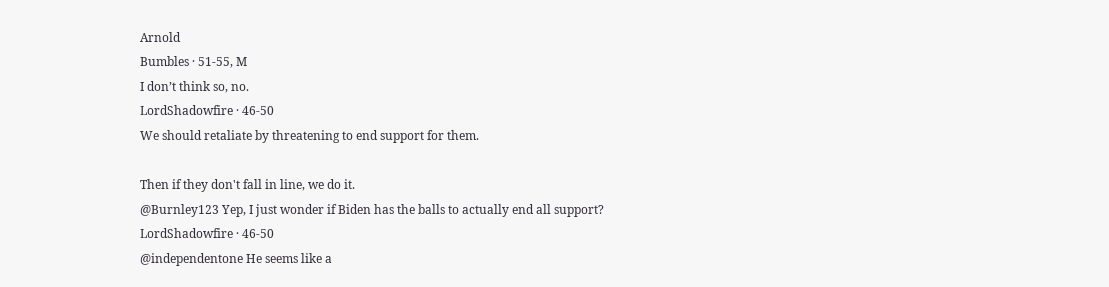Arnold
Bumbles · 51-55, M
I don’t think so, no.
LordShadowfire · 46-50
We should retaliate by threatening to end support for them.

Then if they don't fall in line, we do it.
@Burnley123 Yep, I just wonder if Biden has the balls to actually end all support?
LordShadowfire · 46-50
@independentone He seems like a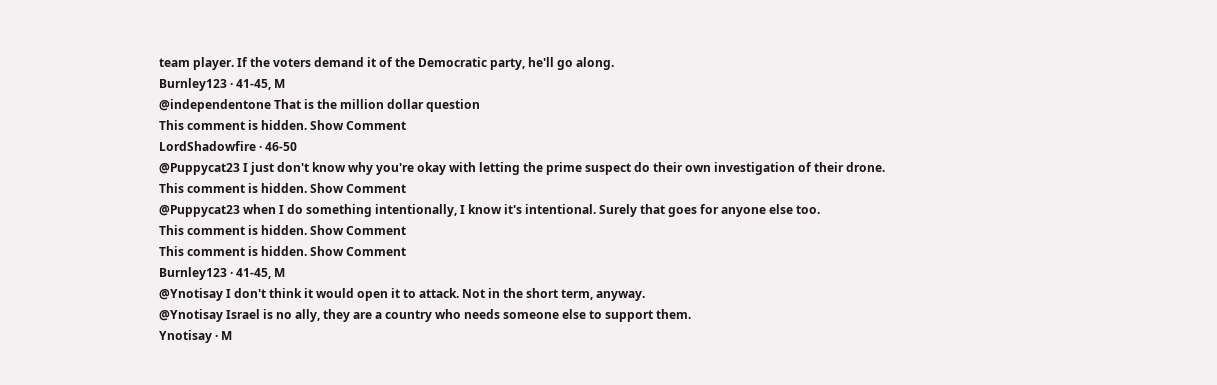team player. If the voters demand it of the Democratic party, he'll go along.
Burnley123 · 41-45, M
@independentone That is the million dollar question
This comment is hidden. Show Comment
LordShadowfire · 46-50
@Puppycat23 I just don't know why you're okay with letting the prime suspect do their own investigation of their drone.
This comment is hidden. Show Comment
@Puppycat23 when I do something intentionally, I know it's intentional. Surely that goes for anyone else too.
This comment is hidden. Show Comment
This comment is hidden. Show Comment
Burnley123 · 41-45, M
@Ynotisay I don't think it would open it to attack. Not in the short term, anyway.
@Ynotisay Israel is no ally, they are a country who needs someone else to support them.
Ynotisay · M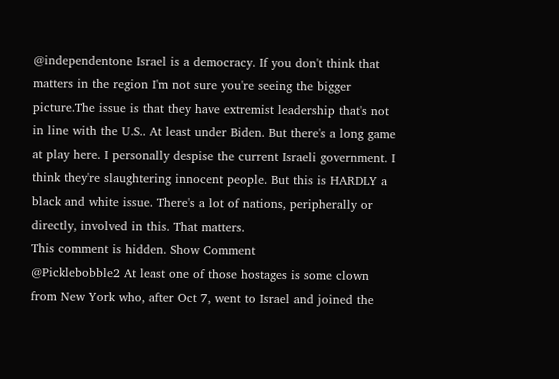@independentone Israel is a democracy. If you don't think that matters in the region I'm not sure you're seeing the bigger picture.The issue is that they have extremist leadership that's not in line with the U.S.. At least under Biden. But there's a long game at play here. I personally despise the current Israeli government. I think they're slaughtering innocent people. But this is HARDLY a black and white issue. There's a lot of nations, peripherally or directly, involved in this. That matters.
This comment is hidden. Show Comment
@Picklebobble2 At least one of those hostages is some clown from New York who, after Oct 7, went to Israel and joined the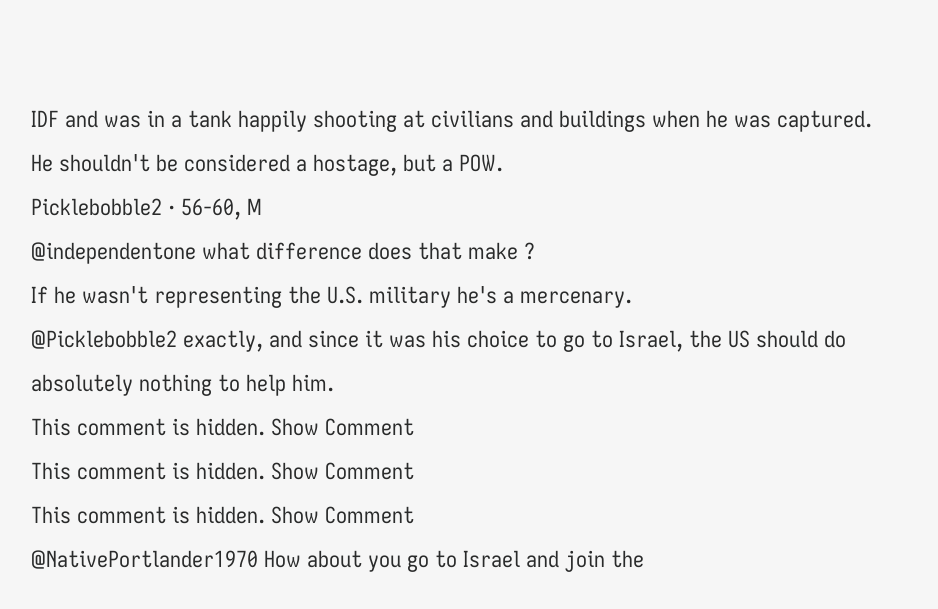IDF and was in a tank happily shooting at civilians and buildings when he was captured. He shouldn't be considered a hostage, but a POW.
Picklebobble2 · 56-60, M
@independentone what difference does that make ?
If he wasn't representing the U.S. military he's a mercenary.
@Picklebobble2 exactly, and since it was his choice to go to Israel, the US should do absolutely nothing to help him.
This comment is hidden. Show Comment
This comment is hidden. Show Comment
This comment is hidden. Show Comment
@NativePortlander1970 How about you go to Israel and join the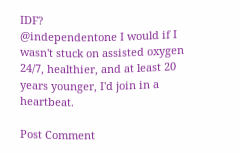IDF?
@independentone I would if I wasn't stuck on assisted oxygen 24/7, healthier, and at least 20 years younger, I'd join in a heartbeat.

Post Comment